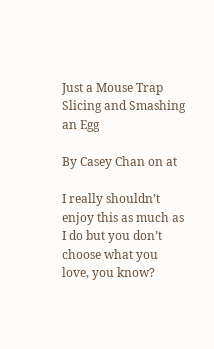Just a Mouse Trap Slicing and Smashing an Egg

By Casey Chan on at

I really shouldn’t enjoy this as much as I do but you don’t choose what you love, you know?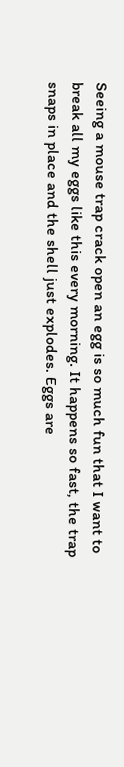Seeing a mouse trap crack open an egg is so much fun that I want to break all my eggs like this every morning. It happens so fast, the trap snaps in place and the shell just explodes. Eggs are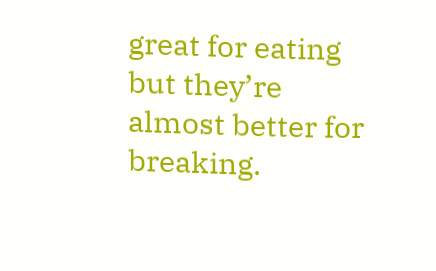great for eating but they’re almost better for breaking.